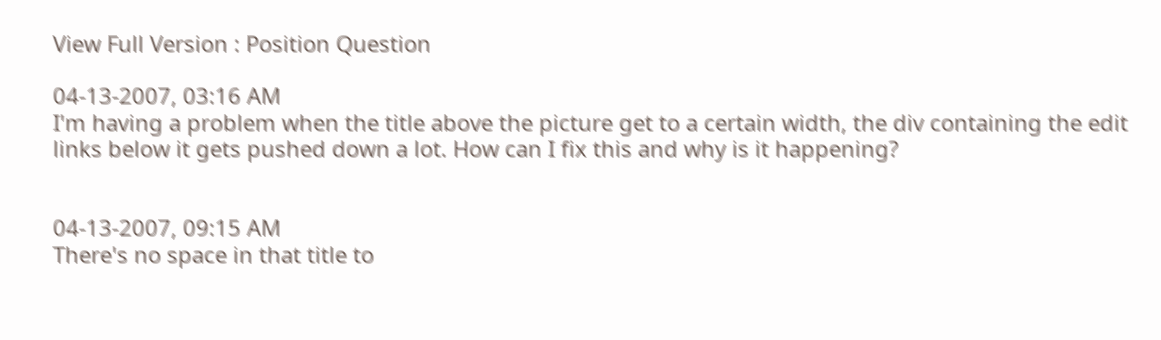View Full Version : Position Question

04-13-2007, 03:16 AM
I'm having a problem when the title above the picture get to a certain width, the div containing the edit links below it gets pushed down a lot. How can I fix this and why is it happening?


04-13-2007, 09:15 AM
There's no space in that title to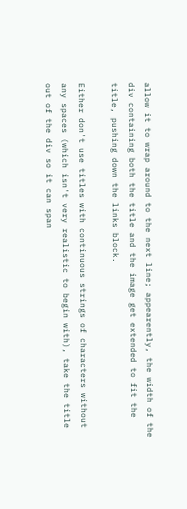allow it to wrap around to the next line; appearently, the width of the div containing both the title and the image get extended to fit the title, pushing down the links block.

Either don't use titles with continuous strings of characters without any spaces (which isn't very realistic to begin with), take the title out of the div so it can span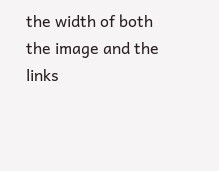the width of both the image and the links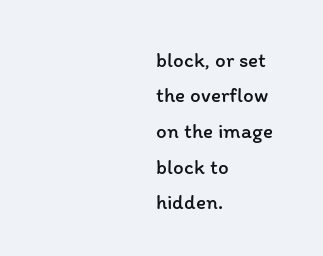block, or set the overflow on the image block to hidden.